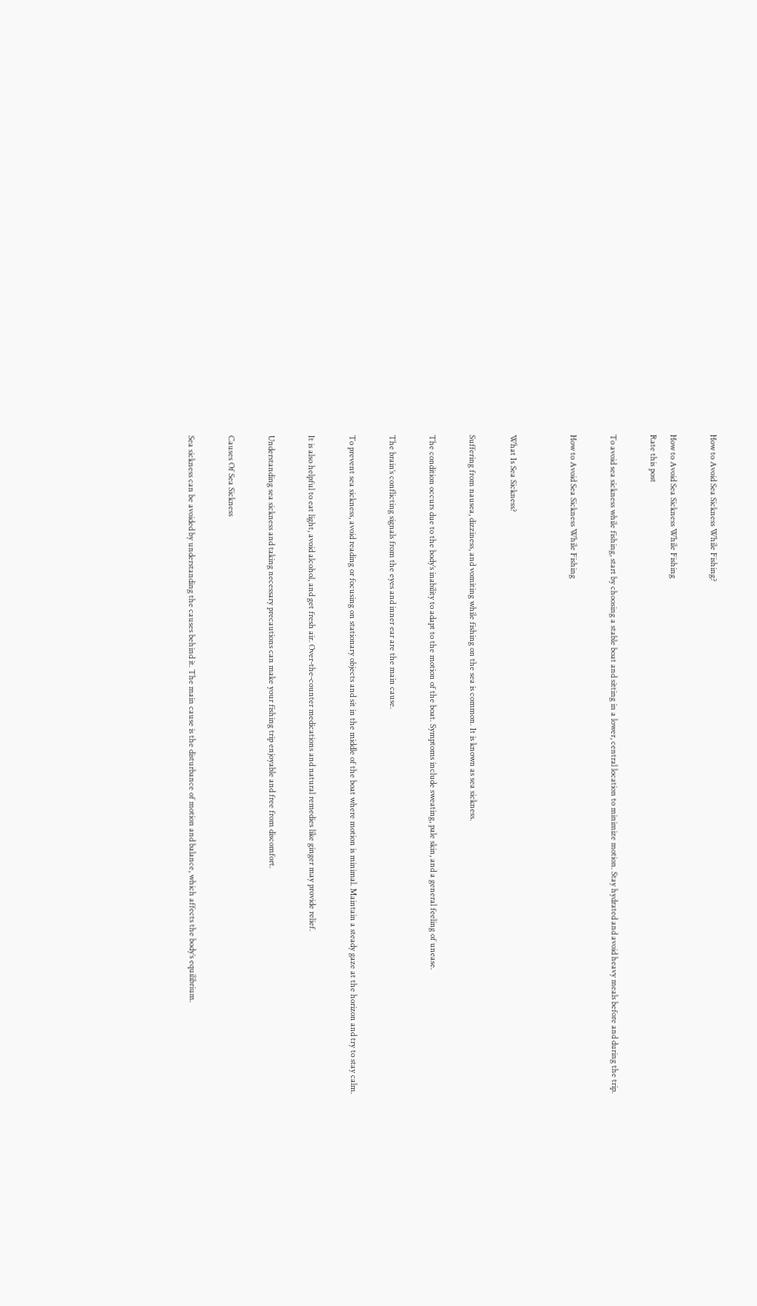How to Avoid Sea Sickness While Fishing?

How to Avoid Sea Sickness While Fishing
Rate this post

To avoid sea sickness while fishing, start by choosing a stable boat and sitting in a lower, central location to minimize motion. Stay hydrated and avoid heavy meals before and during the trip.

How to Avoid Sea Sickness While Fishing


What Is Sea Sickness?

Suffering from nausea, dizziness, and vomiting while fishing on the sea is common. It is known as sea sickness.

The condition occurs due to the body’s inability to adapt to the motion of the boat. Symptoms include sweating, pale skin, and a general feeling of unease.

The brain’s conflicting signals from the eyes and inner ear are the main cause.

To prevent sea sickness, avoid reading or focusing on stationary objects and sit in the middle of the boat where motion is minimal. Maintain a steady gaze at the horizon and try to stay calm.

It is also helpful to eat light, avoid alcohol, and get fresh air. Over-the-counter medications and natural remedies like ginger may provide relief.

Understanding sea sickness and taking necessary precautions can make your fishing trip enjoyable and free from discomfort.

Causes Of Sea Sickness

Sea sickness can be avoided by understanding the causes behind it. The main cause is the disturbance of motion and balance, which affects the body’s equilibrium.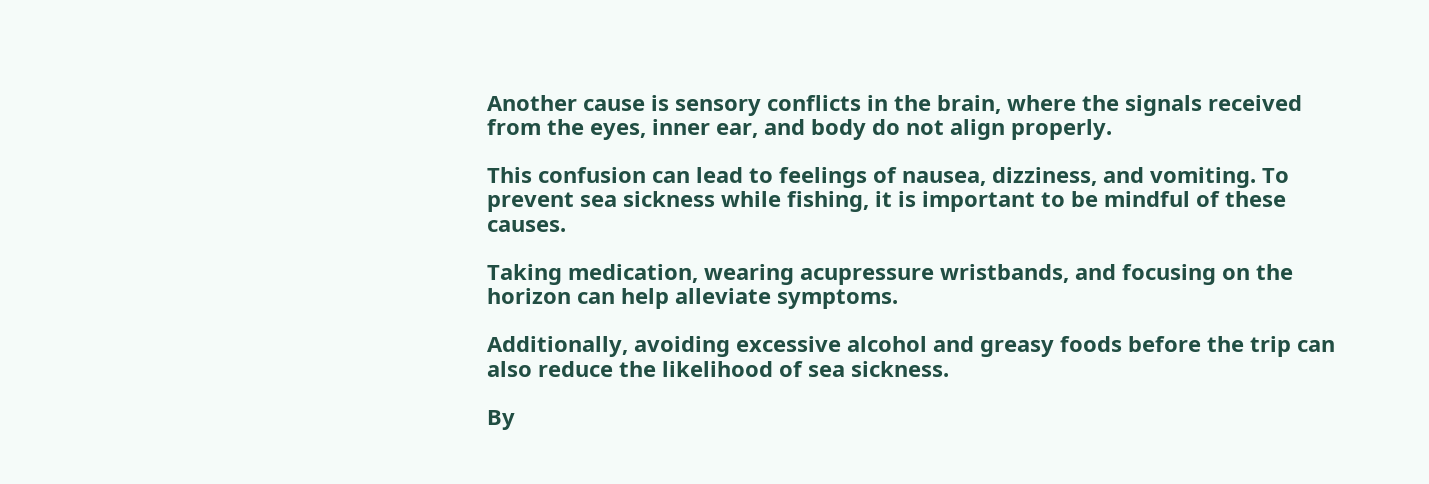Another cause is sensory conflicts in the brain, where the signals received from the eyes, inner ear, and body do not align properly.

This confusion can lead to feelings of nausea, dizziness, and vomiting. To prevent sea sickness while fishing, it is important to be mindful of these causes.

Taking medication, wearing acupressure wristbands, and focusing on the horizon can help alleviate symptoms.

Additionally, avoiding excessive alcohol and greasy foods before the trip can also reduce the likelihood of sea sickness.

By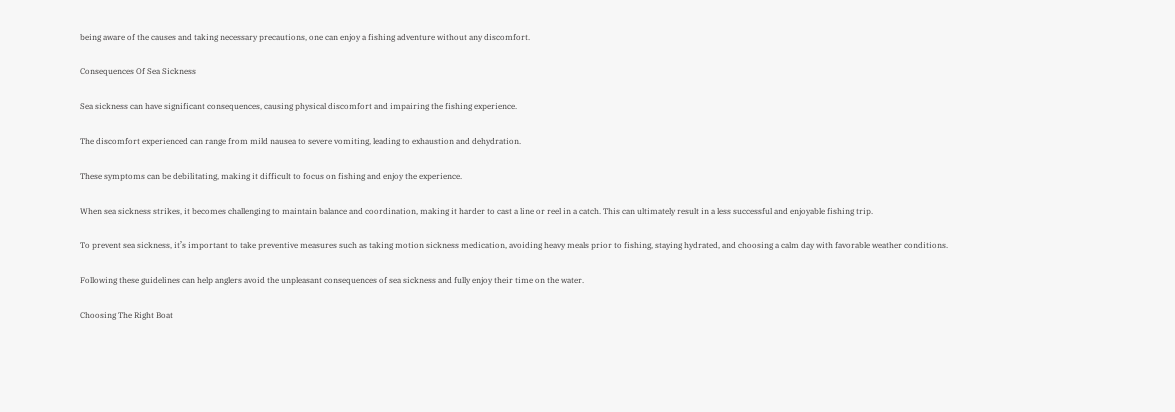being aware of the causes and taking necessary precautions, one can enjoy a fishing adventure without any discomfort.

Consequences Of Sea Sickness

Sea sickness can have significant consequences, causing physical discomfort and impairing the fishing experience.

The discomfort experienced can range from mild nausea to severe vomiting, leading to exhaustion and dehydration.

These symptoms can be debilitating, making it difficult to focus on fishing and enjoy the experience.

When sea sickness strikes, it becomes challenging to maintain balance and coordination, making it harder to cast a line or reel in a catch. This can ultimately result in a less successful and enjoyable fishing trip.

To prevent sea sickness, it’s important to take preventive measures such as taking motion sickness medication, avoiding heavy meals prior to fishing, staying hydrated, and choosing a calm day with favorable weather conditions.

Following these guidelines can help anglers avoid the unpleasant consequences of sea sickness and fully enjoy their time on the water.

Choosing The Right Boat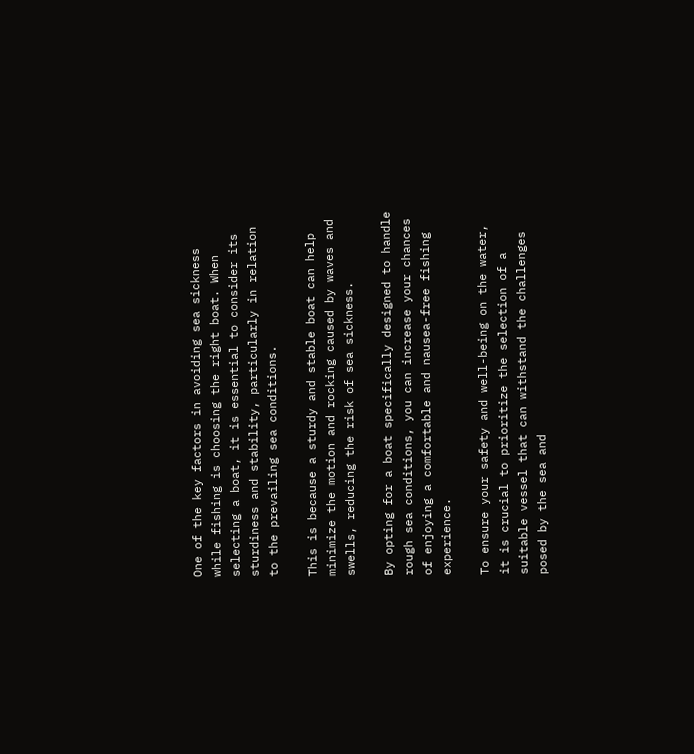One of the key factors in avoiding sea sickness while fishing is choosing the right boat. When selecting a boat, it is essential to consider its sturdiness and stability, particularly in relation to the prevailing sea conditions.

This is because a sturdy and stable boat can help minimize the motion and rocking caused by waves and swells, reducing the risk of sea sickness.

By opting for a boat specifically designed to handle rough sea conditions, you can increase your chances of enjoying a comfortable and nausea-free fishing experience.

To ensure your safety and well-being on the water, it is crucial to prioritize the selection of a suitable vessel that can withstand the challenges posed by the sea and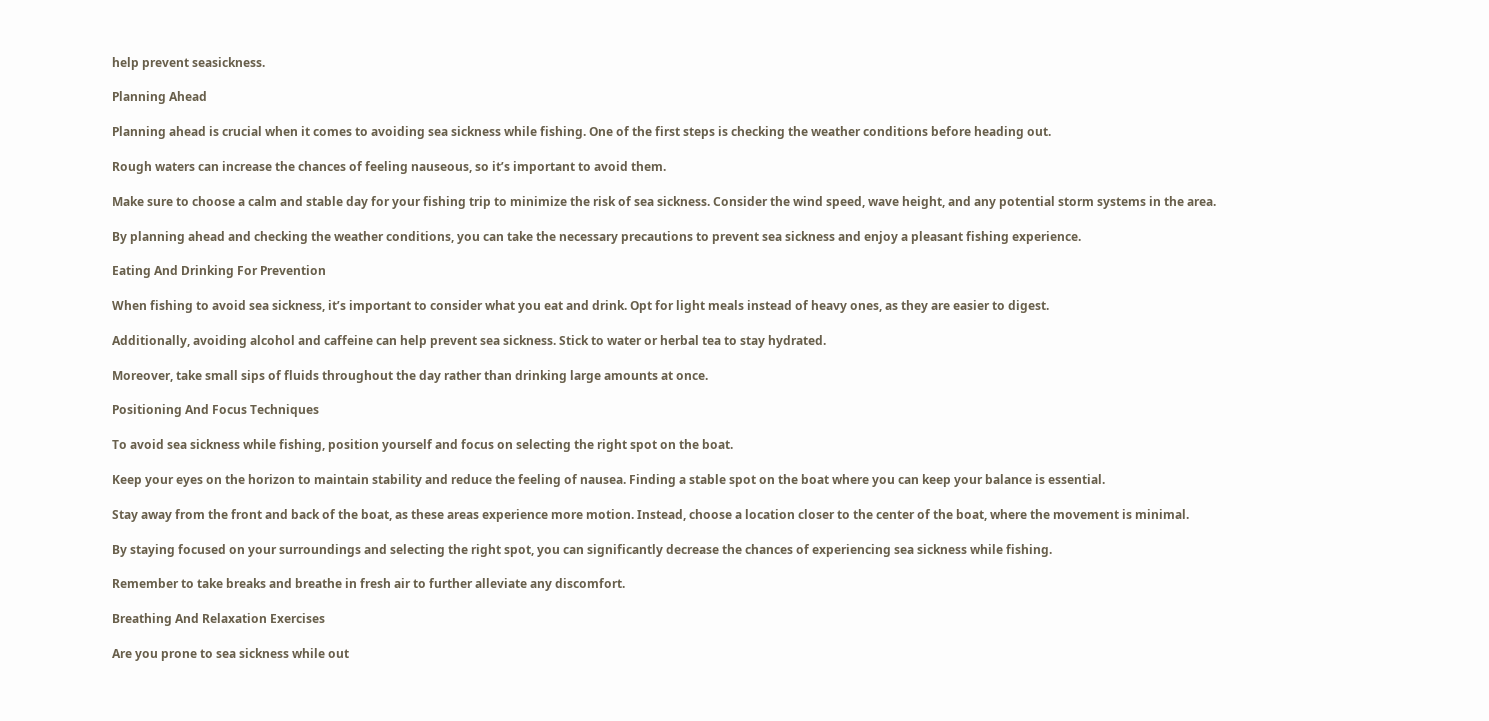help prevent seasickness.

Planning Ahead

Planning ahead is crucial when it comes to avoiding sea sickness while fishing. One of the first steps is checking the weather conditions before heading out.

Rough waters can increase the chances of feeling nauseous, so it’s important to avoid them.

Make sure to choose a calm and stable day for your fishing trip to minimize the risk of sea sickness. Consider the wind speed, wave height, and any potential storm systems in the area.

By planning ahead and checking the weather conditions, you can take the necessary precautions to prevent sea sickness and enjoy a pleasant fishing experience.

Eating And Drinking For Prevention

When fishing to avoid sea sickness, it’s important to consider what you eat and drink. Opt for light meals instead of heavy ones, as they are easier to digest.

Additionally, avoiding alcohol and caffeine can help prevent sea sickness. Stick to water or herbal tea to stay hydrated.

Moreover, take small sips of fluids throughout the day rather than drinking large amounts at once.

Positioning And Focus Techniques

To avoid sea sickness while fishing, position yourself and focus on selecting the right spot on the boat.

Keep your eyes on the horizon to maintain stability and reduce the feeling of nausea. Finding a stable spot on the boat where you can keep your balance is essential.

Stay away from the front and back of the boat, as these areas experience more motion. Instead, choose a location closer to the center of the boat, where the movement is minimal.

By staying focused on your surroundings and selecting the right spot, you can significantly decrease the chances of experiencing sea sickness while fishing.

Remember to take breaks and breathe in fresh air to further alleviate any discomfort.

Breathing And Relaxation Exercises

Are you prone to sea sickness while out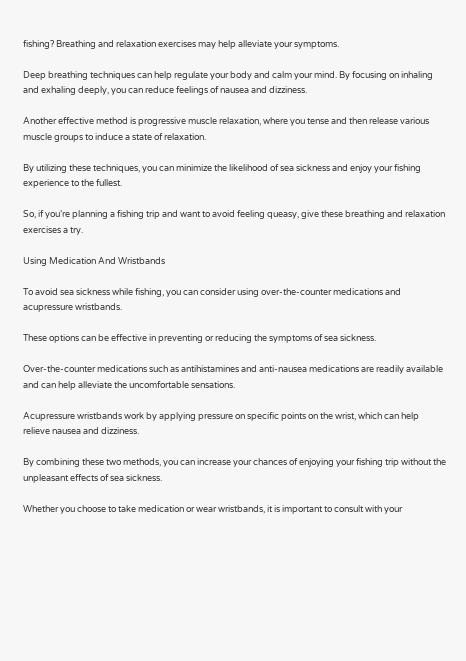fishing? Breathing and relaxation exercises may help alleviate your symptoms.

Deep breathing techniques can help regulate your body and calm your mind. By focusing on inhaling and exhaling deeply, you can reduce feelings of nausea and dizziness.

Another effective method is progressive muscle relaxation, where you tense and then release various muscle groups to induce a state of relaxation.

By utilizing these techniques, you can minimize the likelihood of sea sickness and enjoy your fishing experience to the fullest.

So, if you’re planning a fishing trip and want to avoid feeling queasy, give these breathing and relaxation exercises a try.

Using Medication And Wristbands

To avoid sea sickness while fishing, you can consider using over-the-counter medications and acupressure wristbands.

These options can be effective in preventing or reducing the symptoms of sea sickness.

Over-the-counter medications such as antihistamines and anti-nausea medications are readily available and can help alleviate the uncomfortable sensations.

Acupressure wristbands work by applying pressure on specific points on the wrist, which can help relieve nausea and dizziness.

By combining these two methods, you can increase your chances of enjoying your fishing trip without the unpleasant effects of sea sickness.

Whether you choose to take medication or wear wristbands, it is important to consult with your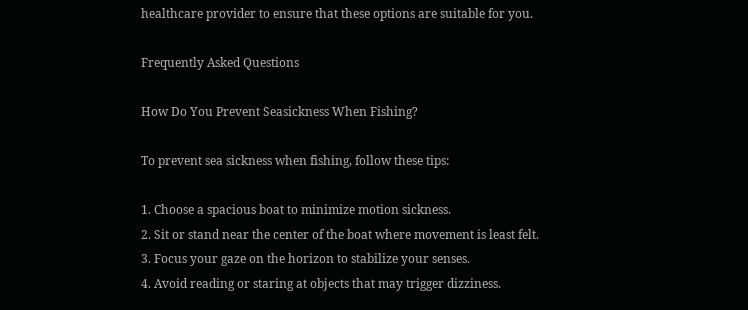healthcare provider to ensure that these options are suitable for you.

Frequently Asked Questions

How Do You Prevent Seasickness When Fishing?

To prevent sea sickness when fishing, follow these tips:

1. Choose a spacious boat to minimize motion sickness.
2. Sit or stand near the center of the boat where movement is least felt.
3. Focus your gaze on the horizon to stabilize your senses.
4. Avoid reading or staring at objects that may trigger dizziness.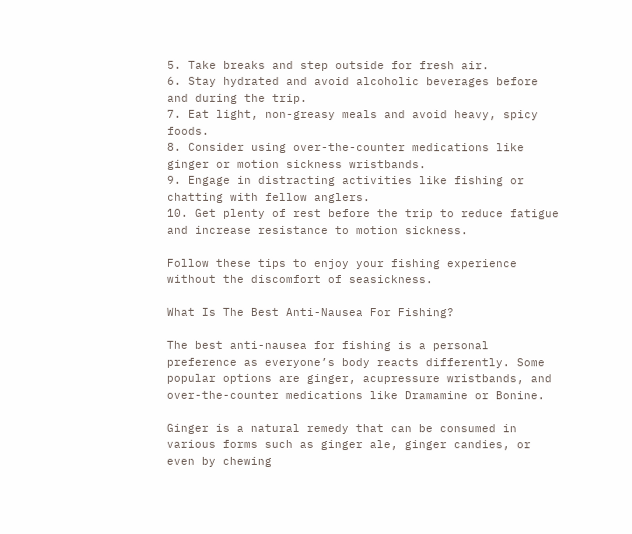5. Take breaks and step outside for fresh air.
6. Stay hydrated and avoid alcoholic beverages before and during the trip.
7. Eat light, non-greasy meals and avoid heavy, spicy foods.
8. Consider using over-the-counter medications like ginger or motion sickness wristbands.
9. Engage in distracting activities like fishing or chatting with fellow anglers.
10. Get plenty of rest before the trip to reduce fatigue and increase resistance to motion sickness.

Follow these tips to enjoy your fishing experience without the discomfort of seasickness.

What Is The Best Anti-Nausea For Fishing?

The best anti-nausea for fishing is a personal preference as everyone’s body reacts differently. Some popular options are ginger, acupressure wristbands, and over-the-counter medications like Dramamine or Bonine.

Ginger is a natural remedy that can be consumed in various forms such as ginger ale, ginger candies, or even by chewing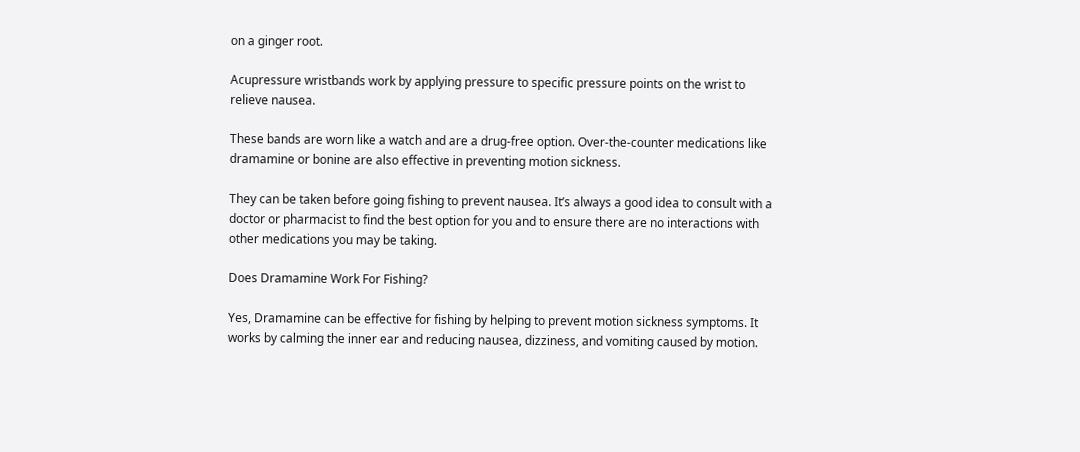on a ginger root.

Acupressure wristbands work by applying pressure to specific pressure points on the wrist to relieve nausea.

These bands are worn like a watch and are a drug-free option. Over-the-counter medications like dramamine or bonine are also effective in preventing motion sickness.

They can be taken before going fishing to prevent nausea. It’s always a good idea to consult with a doctor or pharmacist to find the best option for you and to ensure there are no interactions with other medications you may be taking.

Does Dramamine Work For Fishing?

Yes, Dramamine can be effective for fishing by helping to prevent motion sickness symptoms. It works by calming the inner ear and reducing nausea, dizziness, and vomiting caused by motion.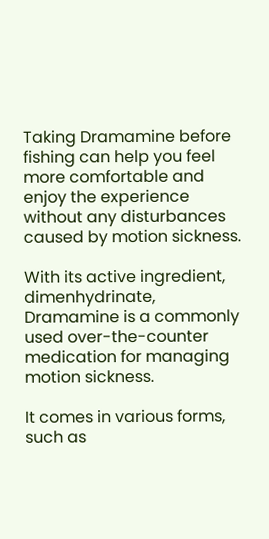Taking Dramamine before fishing can help you feel more comfortable and enjoy the experience without any disturbances caused by motion sickness.

With its active ingredient, dimenhydrinate, Dramamine is a commonly used over-the-counter medication for managing motion sickness.

It comes in various forms, such as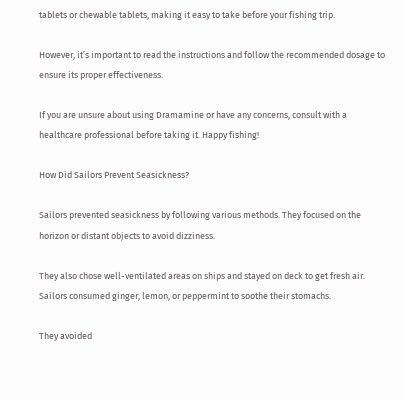tablets or chewable tablets, making it easy to take before your fishing trip.

However, it’s important to read the instructions and follow the recommended dosage to ensure its proper effectiveness.

If you are unsure about using Dramamine or have any concerns, consult with a healthcare professional before taking it. Happy fishing!

How Did Sailors Prevent Seasickness?

Sailors prevented seasickness by following various methods. They focused on the horizon or distant objects to avoid dizziness.

They also chose well-ventilated areas on ships and stayed on deck to get fresh air. Sailors consumed ginger, lemon, or peppermint to soothe their stomachs.

They avoided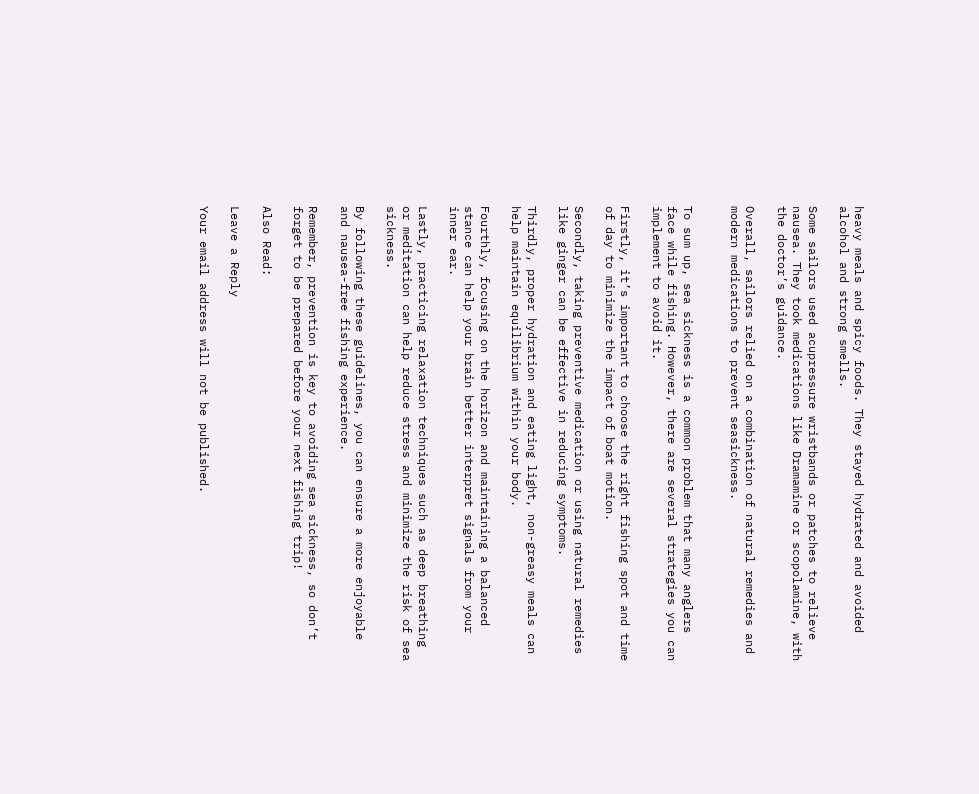heavy meals and spicy foods. They stayed hydrated and avoided alcohol and strong smells.

Some sailors used acupressure wristbands or patches to relieve nausea. They took medications like Dramamine or scopolamine, with the doctor’s guidance.

Overall, sailors relied on a combination of natural remedies and modern medications to prevent seasickness.


To sum up, sea sickness is a common problem that many anglers face while fishing. However, there are several strategies you can implement to avoid it.

Firstly, it’s important to choose the right fishing spot and time of day to minimize the impact of boat motion.

Secondly, taking preventive medication or using natural remedies like ginger can be effective in reducing symptoms.

Thirdly, proper hydration and eating light, non-greasy meals can help maintain equilibrium within your body.

Fourthly, focusing on the horizon and maintaining a balanced stance can help your brain better interpret signals from your inner ear.

Lastly, practicing relaxation techniques such as deep breathing or meditation can help reduce stress and minimize the risk of sea sickness.

By following these guidelines, you can ensure a more enjoyable and nausea-free fishing experience.

Remember, prevention is key to avoiding sea sickness, so don’t forget to be prepared before your next fishing trip!

Also Read:

Leave a Reply

Your email address will not be published.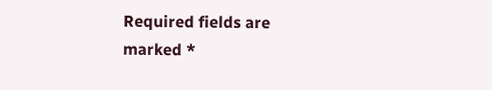Required fields are marked *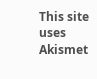This site uses Akismet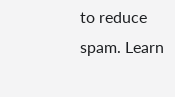to reduce spam. Learn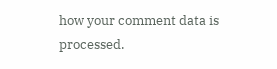how your comment data is processed.